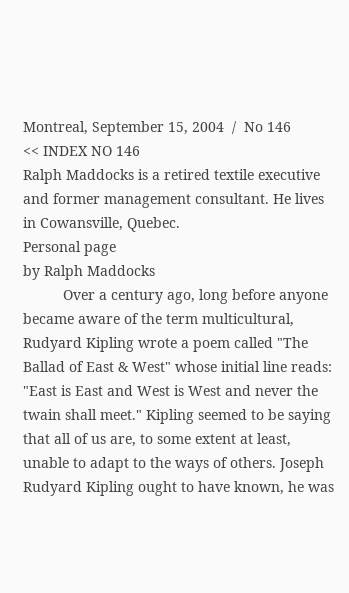Montreal, September 15, 2004  /  No 146
<< INDEX NO 146
Ralph Maddocks is a retired textile executive and former management consultant. He lives in Cowansville, Quebec.
Personal page
by Ralph Maddocks
          Over a century ago, long before anyone became aware of the term multicultural, Rudyard Kipling wrote a poem called "The Ballad of East & West" whose initial line reads: "East is East and West is West and never the twain shall meet." Kipling seemed to be saying that all of us are, to some extent at least, unable to adapt to the ways of others. Joseph Rudyard Kipling ought to have known, he was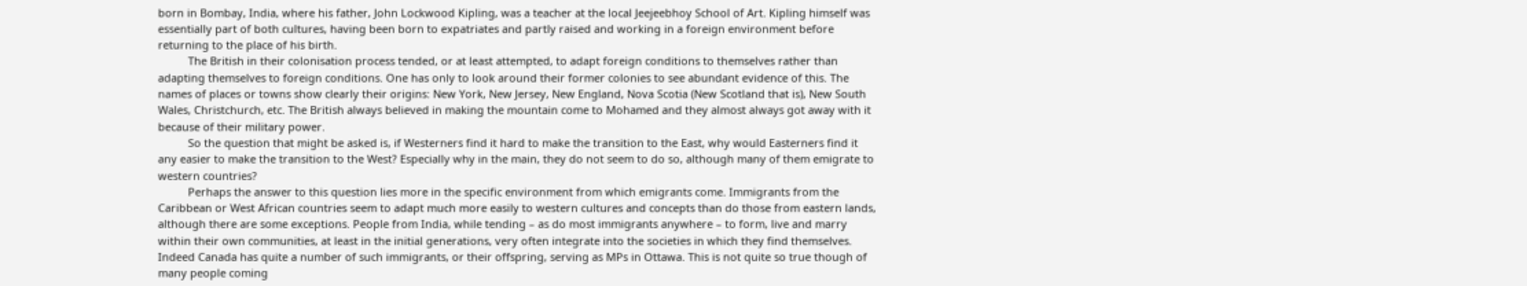born in Bombay, India, where his father, John Lockwood Kipling, was a teacher at the local Jeejeebhoy School of Art. Kipling himself was essentially part of both cultures, having been born to expatriates and partly raised and working in a foreign environment before returning to the place of his birth.
          The British in their colonisation process tended, or at least attempted, to adapt foreign conditions to themselves rather than adapting themselves to foreign conditions. One has only to look around their former colonies to see abundant evidence of this. The names of places or towns show clearly their origins: New York, New Jersey, New England, Nova Scotia (New Scotland that is), New South Wales, Christchurch, etc. The British always believed in making the mountain come to Mohamed and they almost always got away with it because of their military power.
          So the question that might be asked is, if Westerners find it hard to make the transition to the East, why would Easterners find it any easier to make the transition to the West? Especially why in the main, they do not seem to do so, although many of them emigrate to western countries?
          Perhaps the answer to this question lies more in the specific environment from which emigrants come. Immigrants from the Caribbean or West African countries seem to adapt much more easily to western cultures and concepts than do those from eastern lands, although there are some exceptions. People from India, while tending – as do most immigrants anywhere – to form, live and marry within their own communities, at least in the initial generations, very often integrate into the societies in which they find themselves. Indeed Canada has quite a number of such immigrants, or their offspring, serving as MPs in Ottawa. This is not quite so true though of many people coming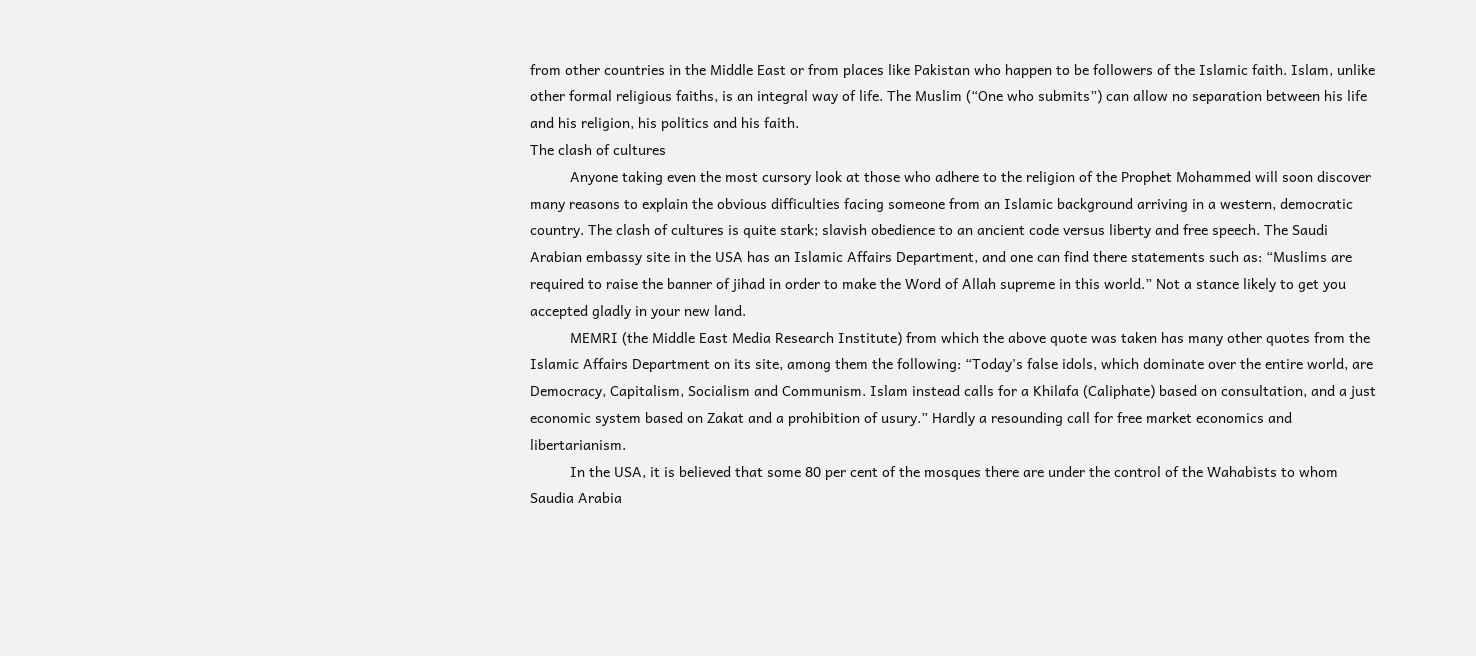from other countries in the Middle East or from places like Pakistan who happen to be followers of the Islamic faith. Islam, unlike other formal religious faiths, is an integral way of life. The Muslim (“One who submits”) can allow no separation between his life and his religion, his politics and his faith.
The clash of cultures
          Anyone taking even the most cursory look at those who adhere to the religion of the Prophet Mohammed will soon discover many reasons to explain the obvious difficulties facing someone from an Islamic background arriving in a western, democratic country. The clash of cultures is quite stark; slavish obedience to an ancient code versus liberty and free speech. The Saudi Arabian embassy site in the USA has an Islamic Affairs Department, and one can find there statements such as: “Muslims are required to raise the banner of jihad in order to make the Word of Allah supreme in this world.” Not a stance likely to get you accepted gladly in your new land.
          MEMRI (the Middle East Media Research Institute) from which the above quote was taken has many other quotes from the Islamic Affairs Department on its site, among them the following: “Today's false idols, which dominate over the entire world, are Democracy, Capitalism, Socialism and Communism. Islam instead calls for a Khilafa (Caliphate) based on consultation, and a just economic system based on Zakat and a prohibition of usury.” Hardly a resounding call for free market economics and libertarianism.
          In the USA, it is believed that some 80 per cent of the mosques there are under the control of the Wahabists to whom Saudia Arabia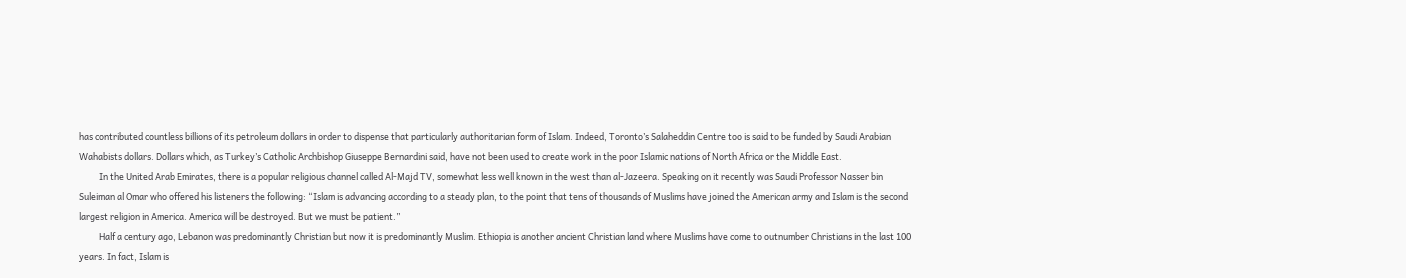has contributed countless billions of its petroleum dollars in order to dispense that particularly authoritarian form of Islam. Indeed, Toronto’s Salaheddin Centre too is said to be funded by Saudi Arabian Wahabists dollars. Dollars which, as Turkey’s Catholic Archbishop Giuseppe Bernardini said, have not been used to create work in the poor Islamic nations of North Africa or the Middle East.
          In the United Arab Emirates, there is a popular religious channel called Al-Majd TV, somewhat less well known in the west than al-Jazeera. Speaking on it recently was Saudi Professor Nasser bin Suleiman al Omar who offered his listeners the following: “Islam is advancing according to a steady plan, to the point that tens of thousands of Muslims have joined the American army and Islam is the second largest religion in America. America will be destroyed. But we must be patient.”
          Half a century ago, Lebanon was predominantly Christian but now it is predominantly Muslim. Ethiopia is another ancient Christian land where Muslims have come to outnumber Christians in the last 100 years. In fact, Islam is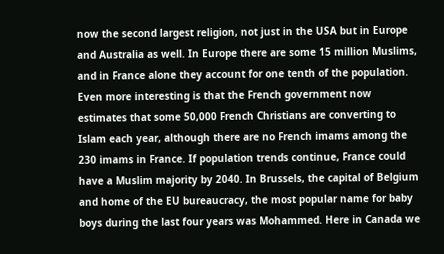now the second largest religion, not just in the USA but in Europe and Australia as well. In Europe there are some 15 million Muslims, and in France alone they account for one tenth of the population. Even more interesting is that the French government now estimates that some 50,000 French Christians are converting to Islam each year, although there are no French imams among the 230 imams in France. If population trends continue, France could have a Muslim majority by 2040. In Brussels, the capital of Belgium and home of the EU bureaucracy, the most popular name for baby boys during the last four years was Mohammed. Here in Canada we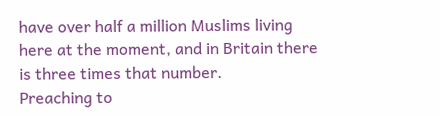have over half a million Muslims living here at the moment, and in Britain there is three times that number.
Preaching to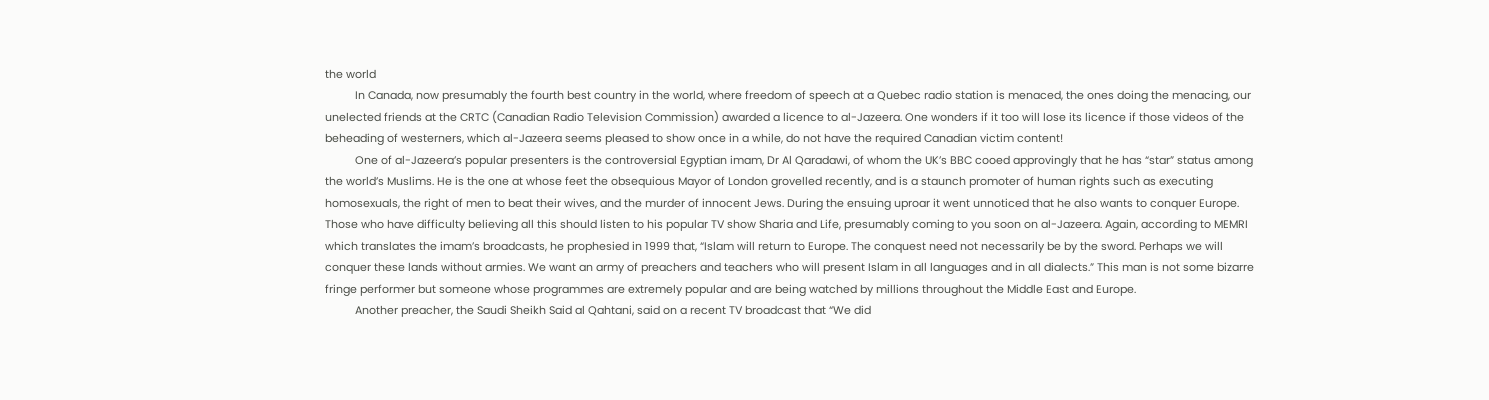the world
          In Canada, now presumably the fourth best country in the world, where freedom of speech at a Quebec radio station is menaced, the ones doing the menacing, our unelected friends at the CRTC (Canadian Radio Television Commission) awarded a licence to al-Jazeera. One wonders if it too will lose its licence if those videos of the beheading of westerners, which al-Jazeera seems pleased to show once in a while, do not have the required Canadian victim content!
          One of al-Jazeera’s popular presenters is the controversial Egyptian imam, Dr Al Qaradawi, of whom the UK’s BBC cooed approvingly that he has “star” status among the world’s Muslims. He is the one at whose feet the obsequious Mayor of London grovelled recently, and is a staunch promoter of human rights such as executing homosexuals, the right of men to beat their wives, and the murder of innocent Jews. During the ensuing uproar it went unnoticed that he also wants to conquer Europe. Those who have difficulty believing all this should listen to his popular TV show Sharia and Life, presumably coming to you soon on al-Jazeera. Again, according to MEMRI which translates the imam’s broadcasts, he prophesied in 1999 that, “Islam will return to Europe. The conquest need not necessarily be by the sword. Perhaps we will conquer these lands without armies. We want an army of preachers and teachers who will present Islam in all languages and in all dialects.” This man is not some bizarre fringe performer but someone whose programmes are extremely popular and are being watched by millions throughout the Middle East and Europe.
          Another preacher, the Saudi Sheikh Said al Qahtani, said on a recent TV broadcast that “We did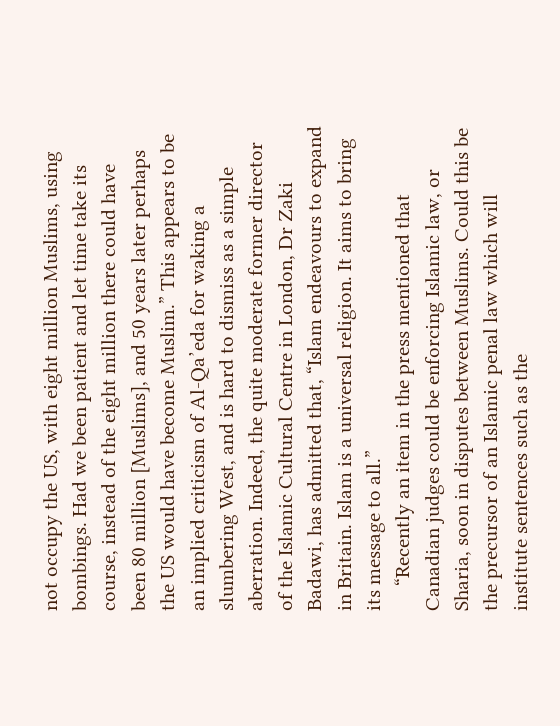not occupy the US, with eight million Muslims, using bombings. Had we been patient and let time take its course, instead of the eight million there could have been 80 million [Muslims], and 50 years later perhaps the US would have become Muslim.” This appears to be an implied criticism of Al-Qa’eda for waking a slumbering West, and is hard to dismiss as a simple aberration. Indeed, the quite moderate former director of the Islamic Cultural Centre in London, Dr Zaki Badawi, has admitted that, “Islam endeavours to expand in Britain. Islam is a universal religion. It aims to bring its message to all.”
     “Recently an item in the press mentioned that Canadian judges could be enforcing Islamic law, or Sharia, soon in disputes between Muslims. Could this be the precursor of an Islamic penal law which will institute sentences such as the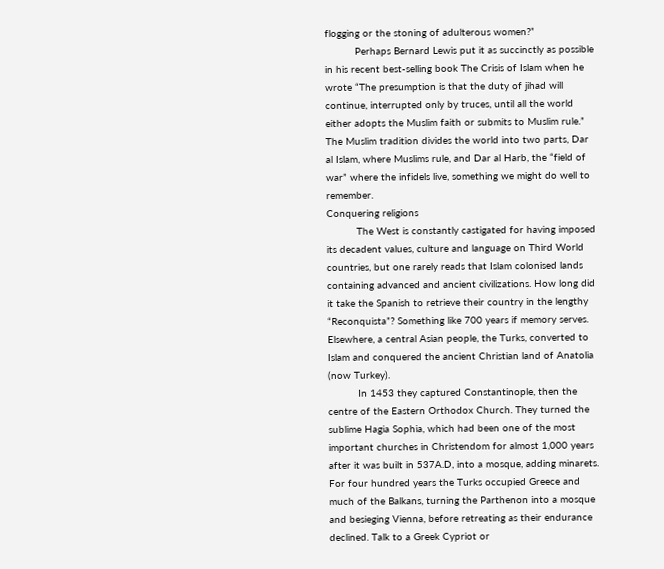flogging or the stoning of adulterous women?”
          Perhaps Bernard Lewis put it as succinctly as possible in his recent best-selling book The Crisis of Islam when he wrote “The presumption is that the duty of jihad will continue, interrupted only by truces, until all the world either adopts the Muslim faith or submits to Muslim rule.” The Muslim tradition divides the world into two parts, Dar al Islam, where Muslims rule, and Dar al Harb, the “field of war” where the infidels live, something we might do well to remember.
Conquering religions
          The West is constantly castigated for having imposed its decadent values, culture and language on Third World countries, but one rarely reads that Islam colonised lands containing advanced and ancient civilizations. How long did it take the Spanish to retrieve their country in the lengthy “Reconquista”? Something like 700 years if memory serves. Elsewhere, a central Asian people, the Turks, converted to Islam and conquered the ancient Christian land of Anatolia (now Turkey).
          In 1453 they captured Constantinople, then the centre of the Eastern Orthodox Church. They turned the sublime Hagia Sophia, which had been one of the most important churches in Christendom for almost 1,000 years after it was built in 537A.D, into a mosque, adding minarets. For four hundred years the Turks occupied Greece and much of the Balkans, turning the Parthenon into a mosque and besieging Vienna, before retreating as their endurance declined. Talk to a Greek Cypriot or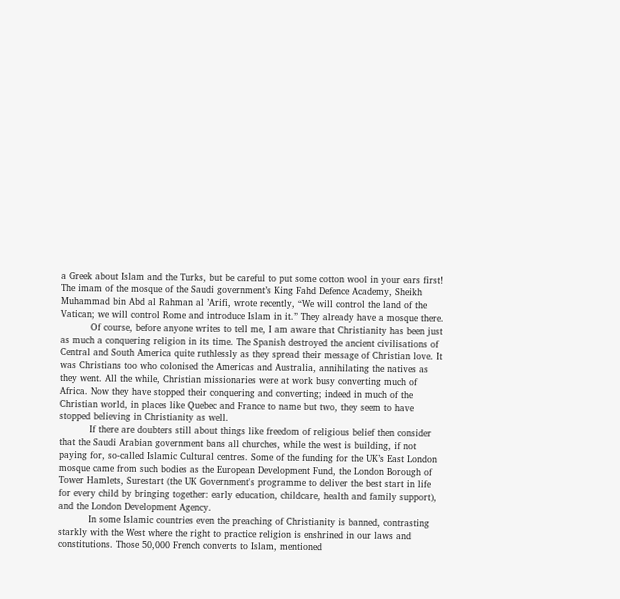a Greek about Islam and the Turks, but be careful to put some cotton wool in your ears first! The imam of the mosque of the Saudi government’s King Fahd Defence Academy, Sheikh Muhammad bin Abd al Rahman al ’Arifi, wrote recently, “We will control the land of the Vatican; we will control Rome and introduce Islam in it.” They already have a mosque there.
          Of course, before anyone writes to tell me, I am aware that Christianity has been just as much a conquering religion in its time. The Spanish destroyed the ancient civilisations of Central and South America quite ruthlessly as they spread their message of Christian love. It was Christians too who colonised the Americas and Australia, annihilating the natives as they went. All the while, Christian missionaries were at work busy converting much of Africa. Now they have stopped their conquering and converting; indeed in much of the Christian world, in places like Quebec and France to name but two, they seem to have stopped believing in Christianity as well.
          If there are doubters still about things like freedom of religious belief then consider that the Saudi Arabian government bans all churches, while the west is building, if not paying for, so-called Islamic Cultural centres. Some of the funding for the UK’s East London mosque came from such bodies as the European Development Fund, the London Borough of Tower Hamlets, Surestart (the UK Government's programme to deliver the best start in life for every child by bringing together: early education, childcare, health and family support), and the London Development Agency.
          In some Islamic countries even the preaching of Christianity is banned, contrasting starkly with the West where the right to practice religion is enshrined in our laws and constitutions. Those 50,000 French converts to Islam, mentioned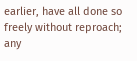earlier, have all done so freely without reproach; any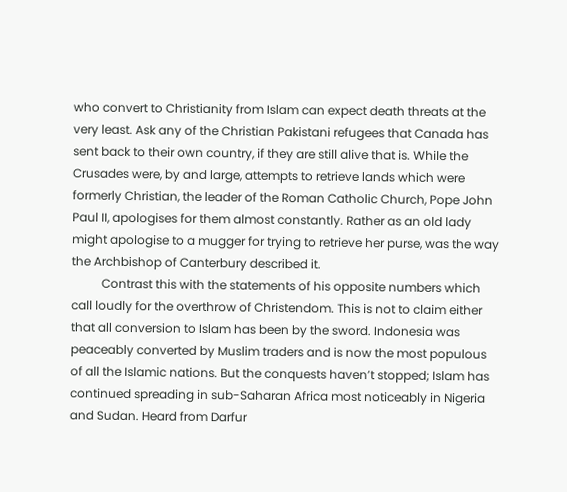who convert to Christianity from Islam can expect death threats at the very least. Ask any of the Christian Pakistani refugees that Canada has sent back to their own country, if they are still alive that is. While the Crusades were, by and large, attempts to retrieve lands which were formerly Christian, the leader of the Roman Catholic Church, Pope John Paul II, apologises for them almost constantly. Rather as an old lady might apologise to a mugger for trying to retrieve her purse, was the way the Archbishop of Canterbury described it.
          Contrast this with the statements of his opposite numbers which call loudly for the overthrow of Christendom. This is not to claim either that all conversion to Islam has been by the sword. Indonesia was peaceably converted by Muslim traders and is now the most populous of all the Islamic nations. But the conquests haven’t stopped; Islam has continued spreading in sub-Saharan Africa most noticeably in Nigeria and Sudan. Heard from Darfur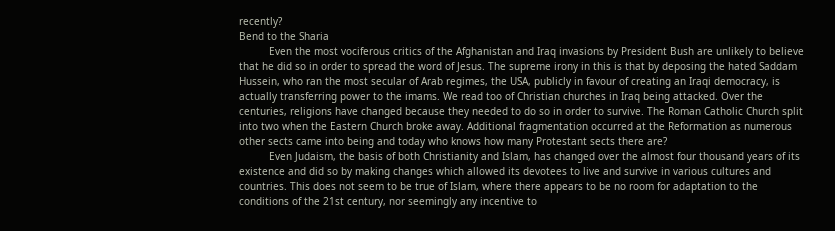recently?
Bend to the Sharia
          Even the most vociferous critics of the Afghanistan and Iraq invasions by President Bush are unlikely to believe that he did so in order to spread the word of Jesus. The supreme irony in this is that by deposing the hated Saddam Hussein, who ran the most secular of Arab regimes, the USA, publicly in favour of creating an Iraqi democracy, is actually transferring power to the imams. We read too of Christian churches in Iraq being attacked. Over the centuries, religions have changed because they needed to do so in order to survive. The Roman Catholic Church split into two when the Eastern Church broke away. Additional fragmentation occurred at the Reformation as numerous other sects came into being and today who knows how many Protestant sects there are?
          Even Judaism, the basis of both Christianity and Islam, has changed over the almost four thousand years of its existence and did so by making changes which allowed its devotees to live and survive in various cultures and countries. This does not seem to be true of Islam, where there appears to be no room for adaptation to the conditions of the 21st century, nor seemingly any incentive to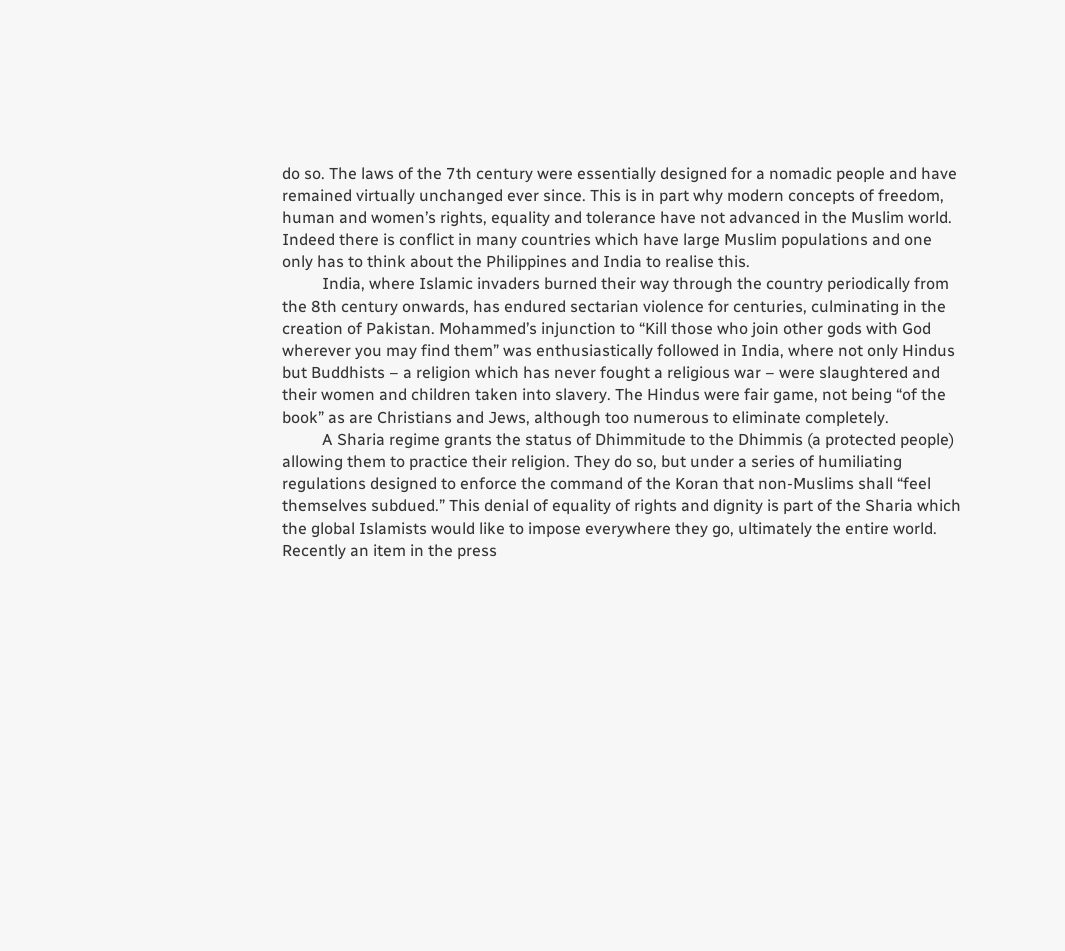do so. The laws of the 7th century were essentially designed for a nomadic people and have remained virtually unchanged ever since. This is in part why modern concepts of freedom, human and women’s rights, equality and tolerance have not advanced in the Muslim world. Indeed there is conflict in many countries which have large Muslim populations and one only has to think about the Philippines and India to realise this.
          India, where Islamic invaders burned their way through the country periodically from the 8th century onwards, has endured sectarian violence for centuries, culminating in the creation of Pakistan. Mohammed’s injunction to “Kill those who join other gods with God wherever you may find them” was enthusiastically followed in India, where not only Hindus but Buddhists – a religion which has never fought a religious war – were slaughtered and their women and children taken into slavery. The Hindus were fair game, not being “of the book” as are Christians and Jews, although too numerous to eliminate completely.
          A Sharia regime grants the status of Dhimmitude to the Dhimmis (a protected people) allowing them to practice their religion. They do so, but under a series of humiliating regulations designed to enforce the command of the Koran that non-Muslims shall “feel themselves subdued.” This denial of equality of rights and dignity is part of the Sharia which the global Islamists would like to impose everywhere they go, ultimately the entire world. Recently an item in the press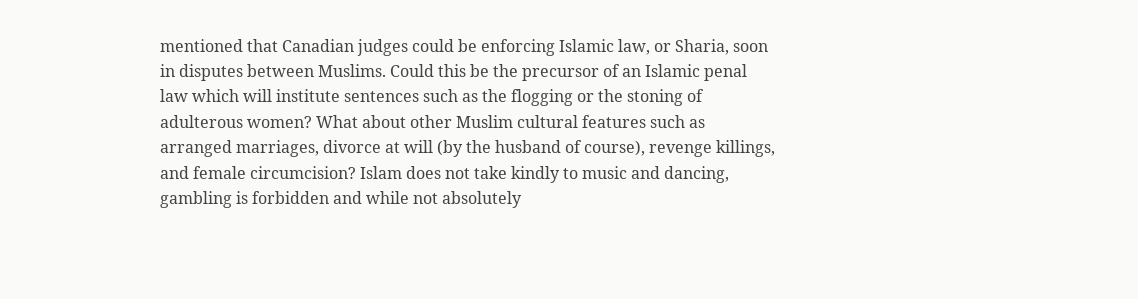mentioned that Canadian judges could be enforcing Islamic law, or Sharia, soon in disputes between Muslims. Could this be the precursor of an Islamic penal law which will institute sentences such as the flogging or the stoning of adulterous women? What about other Muslim cultural features such as arranged marriages, divorce at will (by the husband of course), revenge killings, and female circumcision? Islam does not take kindly to music and dancing, gambling is forbidden and while not absolutely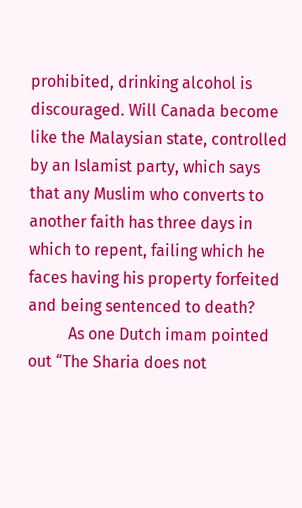prohibited, drinking alcohol is discouraged. Will Canada become like the Malaysian state, controlled by an Islamist party, which says that any Muslim who converts to another faith has three days in which to repent, failing which he faces having his property forfeited and being sentenced to death?
          As one Dutch imam pointed out “The Sharia does not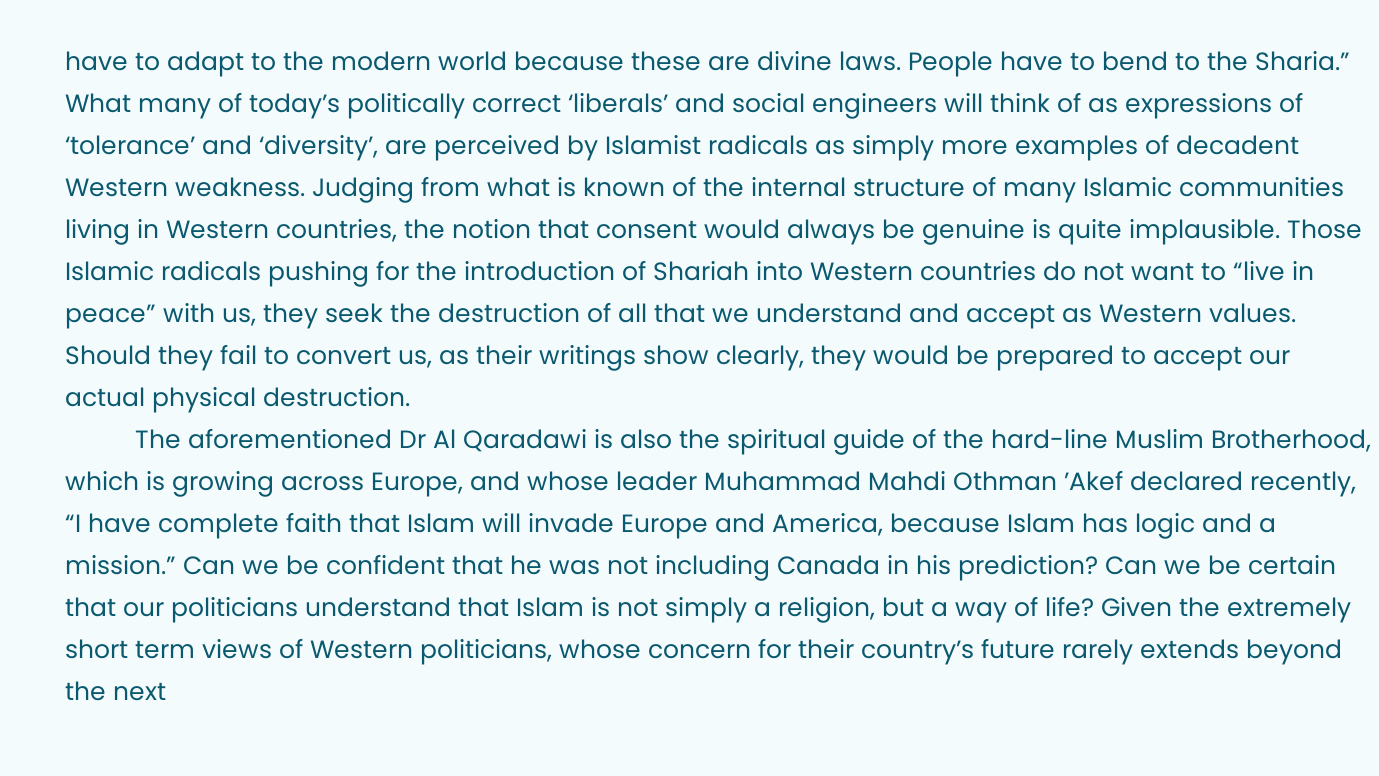have to adapt to the modern world because these are divine laws. People have to bend to the Sharia.” What many of today’s politically correct ‘liberals’ and social engineers will think of as expressions of ‘tolerance’ and ‘diversity’, are perceived by Islamist radicals as simply more examples of decadent Western weakness. Judging from what is known of the internal structure of many Islamic communities living in Western countries, the notion that consent would always be genuine is quite implausible. Those Islamic radicals pushing for the introduction of Shariah into Western countries do not want to “live in peace” with us, they seek the destruction of all that we understand and accept as Western values. Should they fail to convert us, as their writings show clearly, they would be prepared to accept our actual physical destruction.
          The aforementioned Dr Al Qaradawi is also the spiritual guide of the hard-line Muslim Brotherhood, which is growing across Europe, and whose leader Muhammad Mahdi Othman ’Akef declared recently, “I have complete faith that Islam will invade Europe and America, because Islam has logic and a mission.” Can we be confident that he was not including Canada in his prediction? Can we be certain that our politicians understand that Islam is not simply a religion, but a way of life? Given the extremely short term views of Western politicians, whose concern for their country’s future rarely extends beyond the next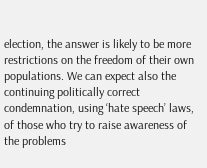election, the answer is likely to be more restrictions on the freedom of their own populations. We can expect also the continuing politically correct condemnation, using ‘hate speech’ laws, of those who try to raise awareness of the problems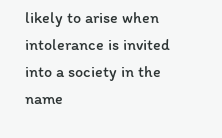likely to arise when intolerance is invited into a society in the name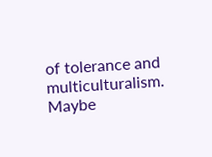of tolerance and multiculturalism. Maybe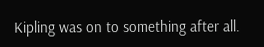Kipling was on to something after all.